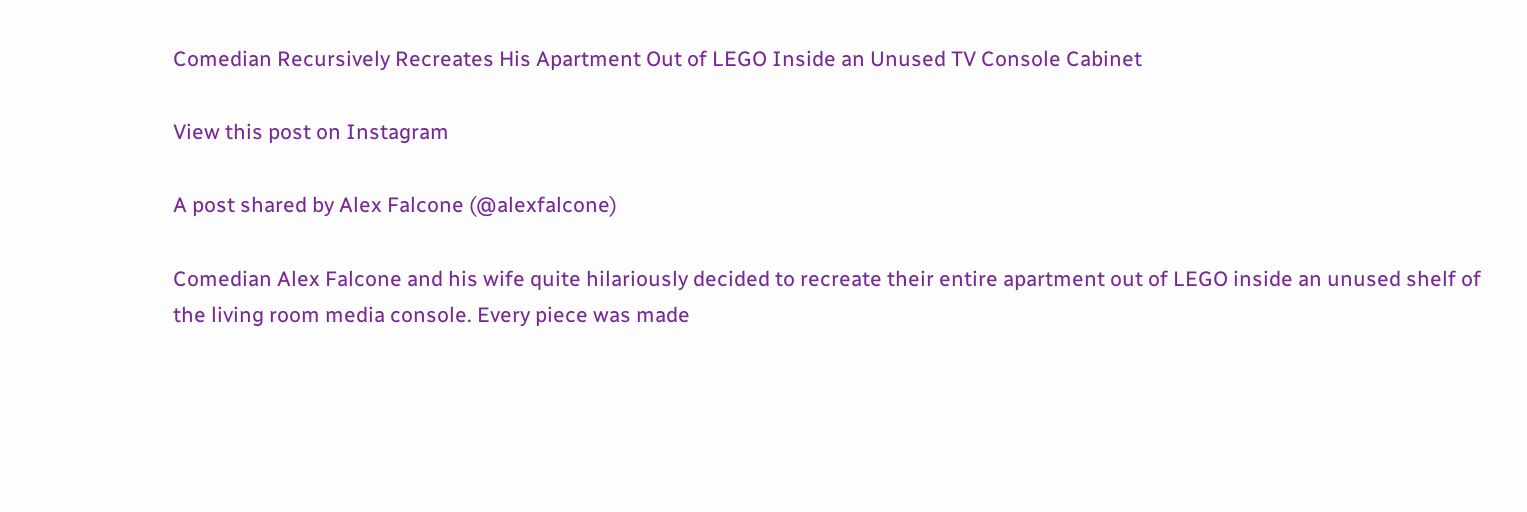Comedian Recursively Recreates His Apartment Out of LEGO Inside an Unused TV Console Cabinet

View this post on Instagram

A post shared by Alex Falcone (@alexfalcone)

Comedian Alex Falcone and his wife quite hilariously decided to recreate their entire apartment out of LEGO inside an unused shelf of the living room media console. Every piece was made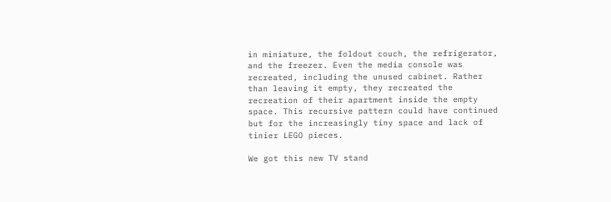in miniature, the foldout couch, the refrigerator, and the freezer. Even the media console was recreated, including the unused cabinet. Rather than leaving it empty, they recreated the recreation of their apartment inside the empty space. This recursive pattern could have continued but for the increasingly tiny space and lack of tinier LEGO pieces.

We got this new TV stand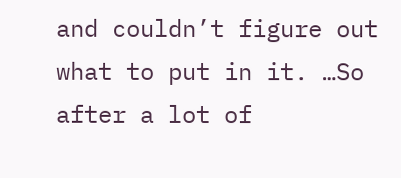and couldn’t figure out what to put in it. …So after a lot of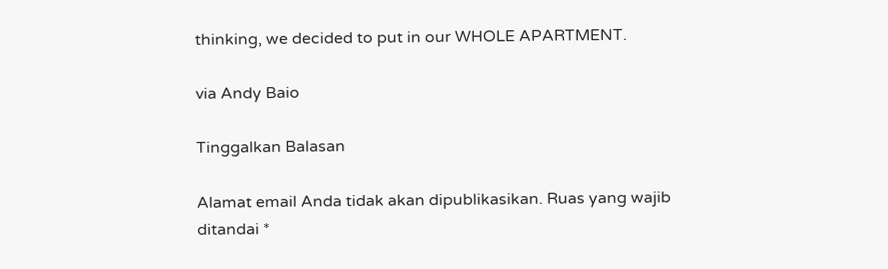thinking, we decided to put in our WHOLE APARTMENT.

via Andy Baio

Tinggalkan Balasan

Alamat email Anda tidak akan dipublikasikan. Ruas yang wajib ditandai *